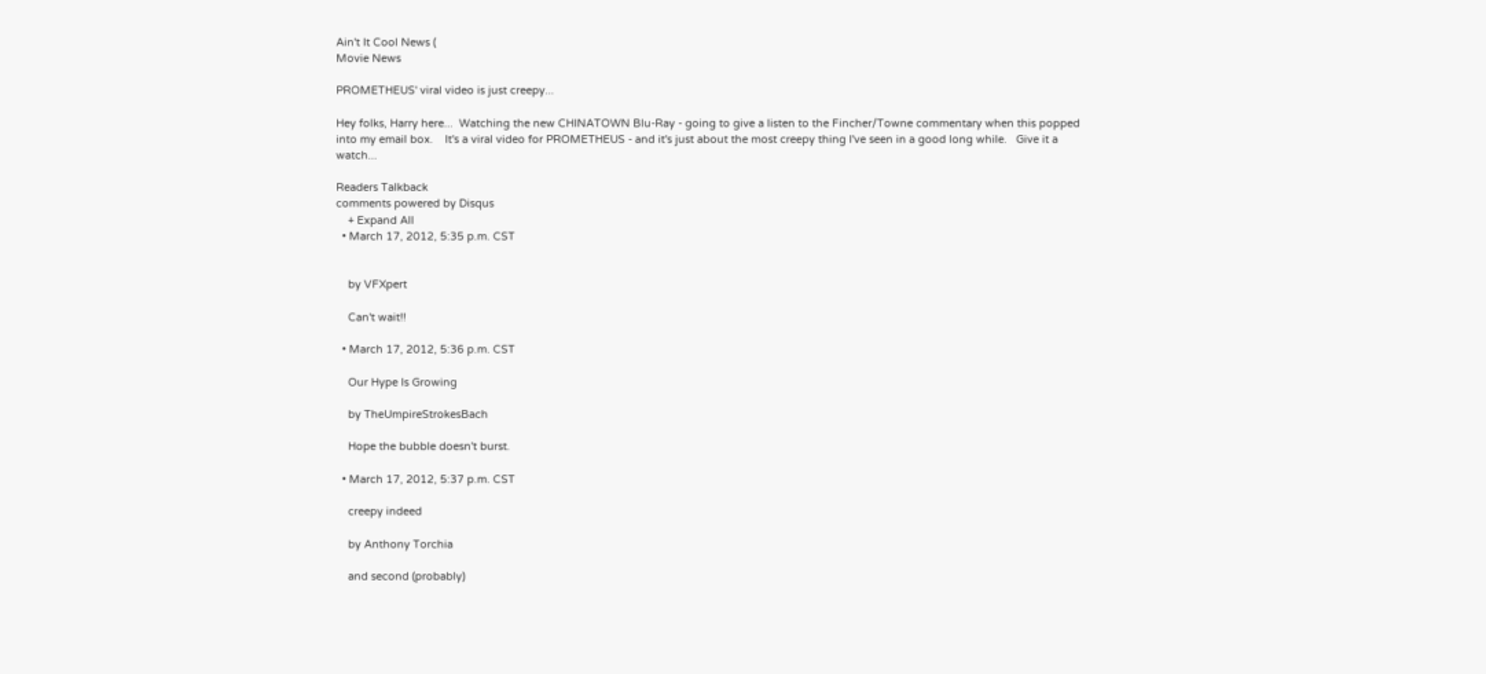Ain't It Cool News (
Movie News

PROMETHEUS' viral video is just creepy...

Hey folks, Harry here...  Watching the new CHINATOWN Blu-Ray - going to give a listen to the Fincher/Towne commentary when this popped into my email box.    It's a viral video for PROMETHEUS - and it's just about the most creepy thing I've seen in a good long while.   Give it a watch...

Readers Talkback
comments powered by Disqus
    + Expand All
  • March 17, 2012, 5:35 p.m. CST


    by VFXpert

    Can't wait!!

  • March 17, 2012, 5:36 p.m. CST

    Our Hype Is Growing

    by TheUmpireStrokesBach

    Hope the bubble doesn't burst.

  • March 17, 2012, 5:37 p.m. CST

    creepy indeed

    by Anthony Torchia

    and second (probably)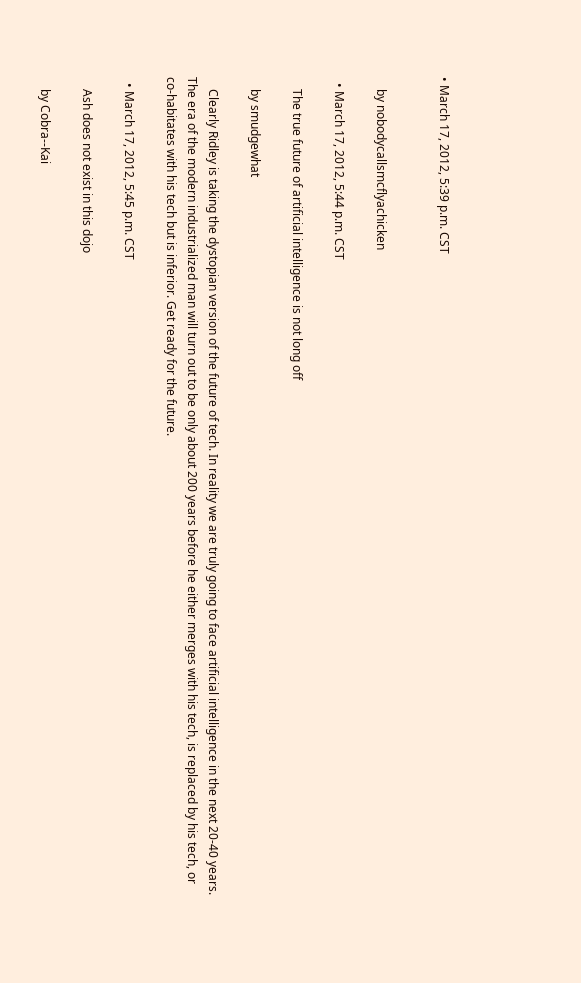• March 17, 2012, 5:39 p.m. CST


    by nobodycallsmcflyachicken

  • March 17, 2012, 5:44 p.m. CST

    The true future of artificial intelligence is not long off

    by smudgewhat

    Clearly Ridley is taking the dystopian version of the future of tech. In reality we are truly going to face artificial intelligence in the next 20-40 years. The era of the modern industrialized man will turn out to be only about 200 years before he either merges with his tech, is replaced by his tech, or co-habitates with his tech but is inferior. Get ready for the future.

  • March 17, 2012, 5:45 p.m. CST

    Ash does not exist in this dojo

    by Cobra--Kai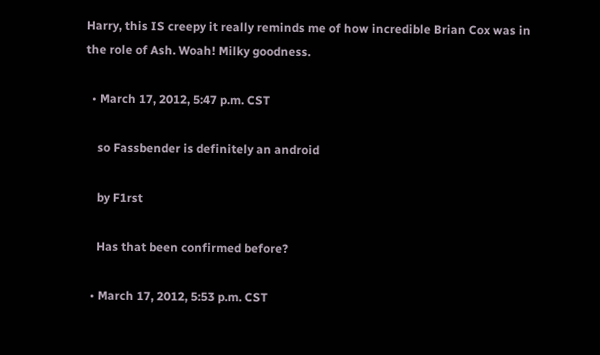Harry, this IS creepy it really reminds me of how incredible Brian Cox was in the role of Ash. Woah! Milky goodness.

  • March 17, 2012, 5:47 p.m. CST

    so Fassbender is definitely an android

    by F1rst

    Has that been confirmed before?

  • March 17, 2012, 5:53 p.m. CST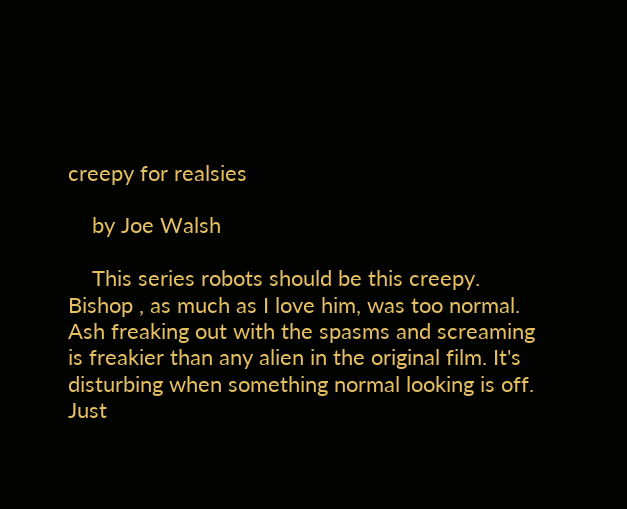creepy for realsies

    by Joe Walsh

    This series robots should be this creepy. Bishop , as much as I love him, was too normal. Ash freaking out with the spasms and screaming is freakier than any alien in the original film. It's disturbing when something normal looking is off. Just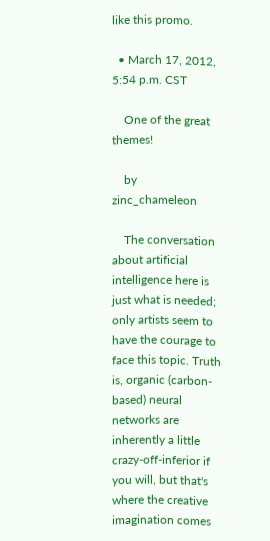like this promo.

  • March 17, 2012, 5:54 p.m. CST

    One of the great themes!

    by zinc_chameleon

    The conversation about artificial intelligence here is just what is needed; only artists seem to have the courage to face this topic. Truth is, organic (carbon-based) neural networks are inherently a little crazy-off-inferior if you will, but that's where the creative imagination comes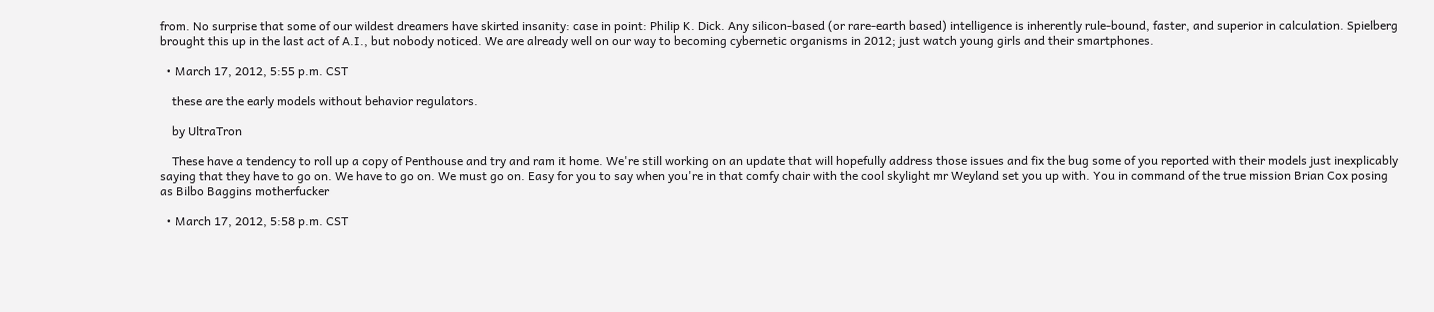from. No surprise that some of our wildest dreamers have skirted insanity: case in point: Philip K. Dick. Any silicon-based (or rare-earth based) intelligence is inherently rule-bound, faster, and superior in calculation. Spielberg brought this up in the last act of A.I., but nobody noticed. We are already well on our way to becoming cybernetic organisms in 2012; just watch young girls and their smartphones.

  • March 17, 2012, 5:55 p.m. CST

    these are the early models without behavior regulators.

    by UltraTron

    These have a tendency to roll up a copy of Penthouse and try and ram it home. We're still working on an update that will hopefully address those issues and fix the bug some of you reported with their models just inexplicably saying that they have to go on. We have to go on. We must go on. Easy for you to say when you're in that comfy chair with the cool skylight mr Weyland set you up with. You in command of the true mission Brian Cox posing as Bilbo Baggins motherfucker

  • March 17, 2012, 5:58 p.m. CST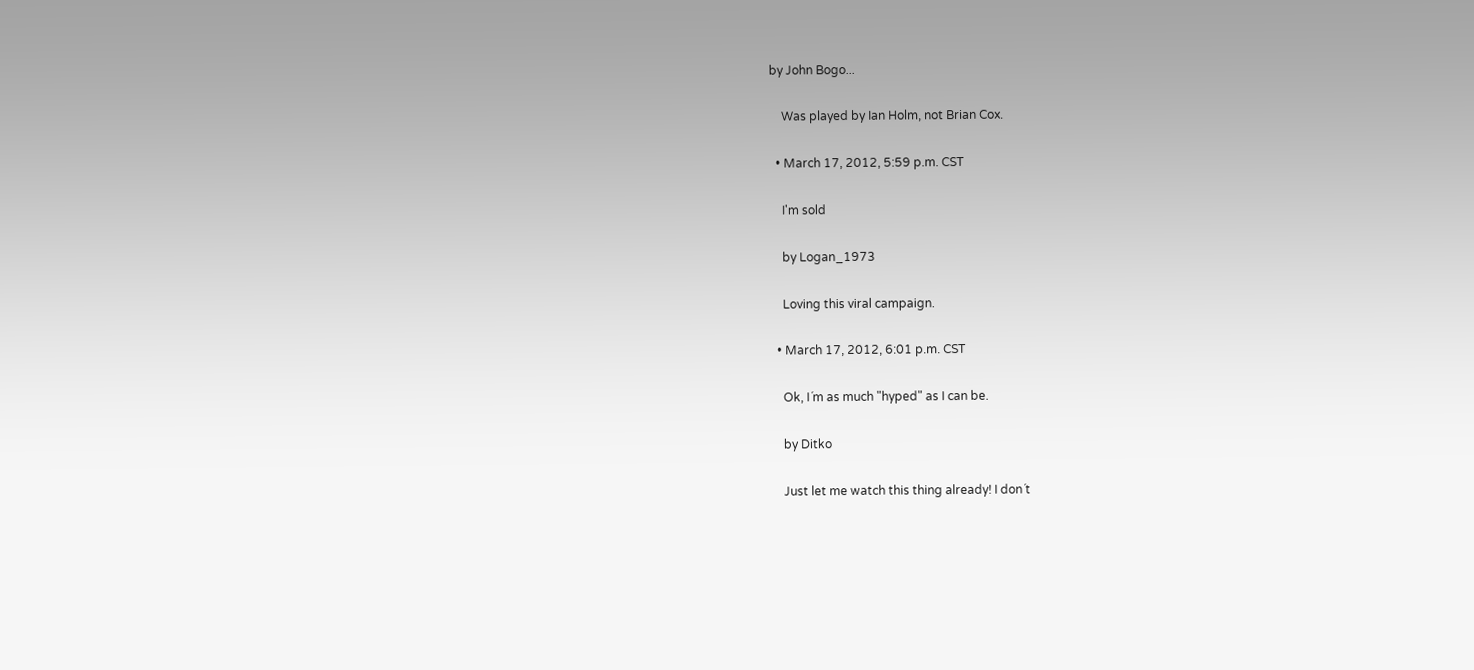by John Bogo...

    Was played by Ian Holm, not Brian Cox.

  • March 17, 2012, 5:59 p.m. CST

    I'm sold

    by Logan_1973

    Loving this viral campaign.

  • March 17, 2012, 6:01 p.m. CST

    Ok, I´m as much "hyped" as I can be.

    by Ditko

    Just let me watch this thing already! I don´t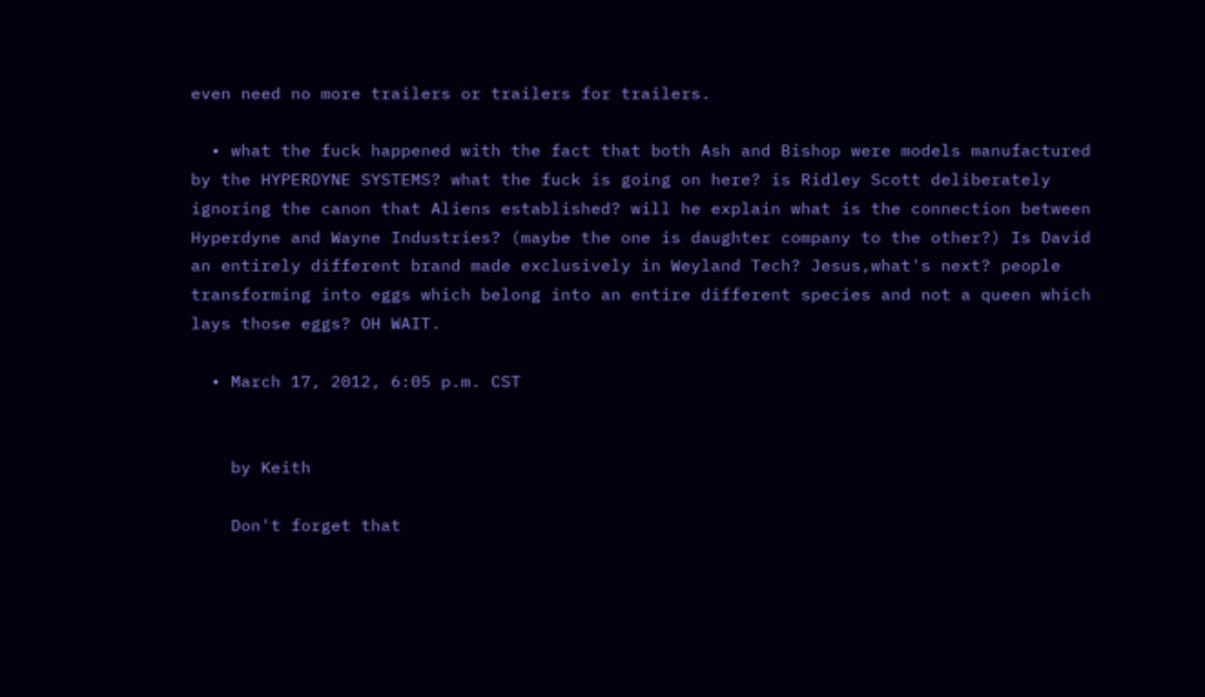even need no more trailers or trailers for trailers.

  • what the fuck happened with the fact that both Ash and Bishop were models manufactured by the HYPERDYNE SYSTEMS? what the fuck is going on here? is Ridley Scott deliberately ignoring the canon that Aliens established? will he explain what is the connection between Hyperdyne and Wayne Industries? (maybe the one is daughter company to the other?) Is David an entirely different brand made exclusively in Weyland Tech? Jesus,what's next? people transforming into eggs which belong into an entire different species and not a queen which lays those eggs? OH WAIT.

  • March 17, 2012, 6:05 p.m. CST


    by Keith

    Don't forget that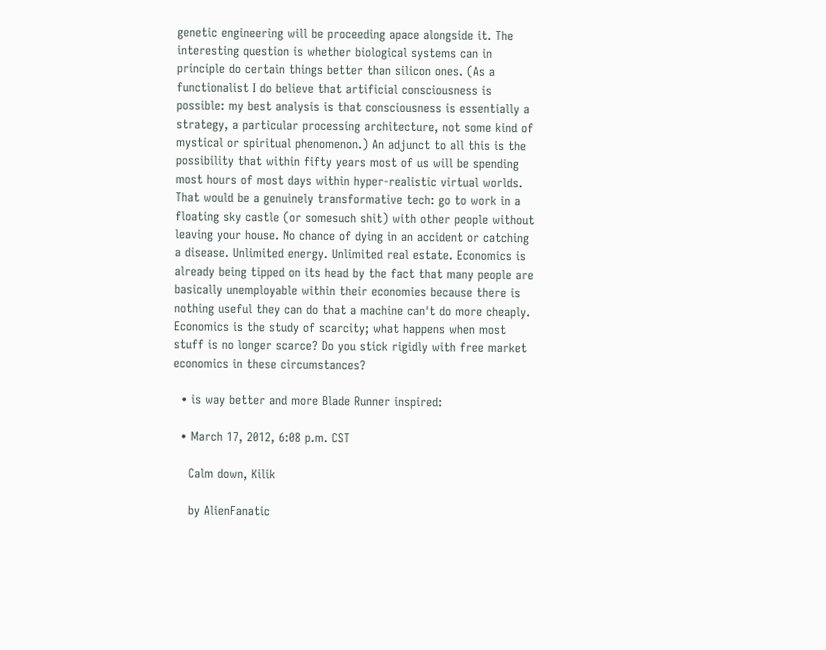genetic engineering will be proceeding apace alongside it. The interesting question is whether biological systems can in principle do certain things better than silicon ones. (As a functionalist I do believe that artificial consciousness is possible: my best analysis is that consciousness is essentially a strategy, a particular processing architecture, not some kind of mystical or spiritual phenomenon.) An adjunct to all this is the possibility that within fifty years most of us will be spending most hours of most days within hyper-realistic virtual worlds. That would be a genuinely transformative tech: go to work in a floating sky castle (or somesuch shit) with other people without leaving your house. No chance of dying in an accident or catching a disease. Unlimited energy. Unlimited real estate. Economics is already being tipped on its head by the fact that many people are basically unemployable within their economies because there is nothing useful they can do that a machine can't do more cheaply. Economics is the study of scarcity; what happens when most stuff is no longer scarce? Do you stick rigidly with free market economics in these circumstances?

  • is way better and more Blade Runner inspired:

  • March 17, 2012, 6:08 p.m. CST

    Calm down, Kilik

    by AlienFanatic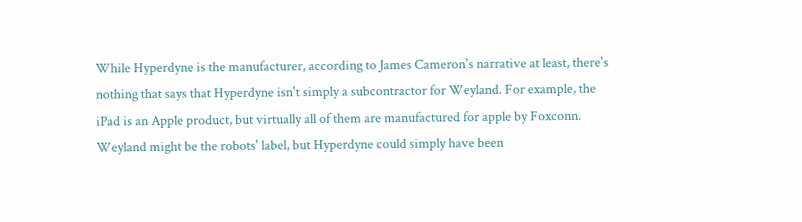While Hyperdyne is the manufacturer, according to James Cameron's narrative at least, there's nothing that says that Hyperdyne isn't simply a subcontractor for Weyland. For example, the iPad is an Apple product, but virtually all of them are manufactured for apple by Foxconn. Weyland might be the robots' label, but Hyperdyne could simply have been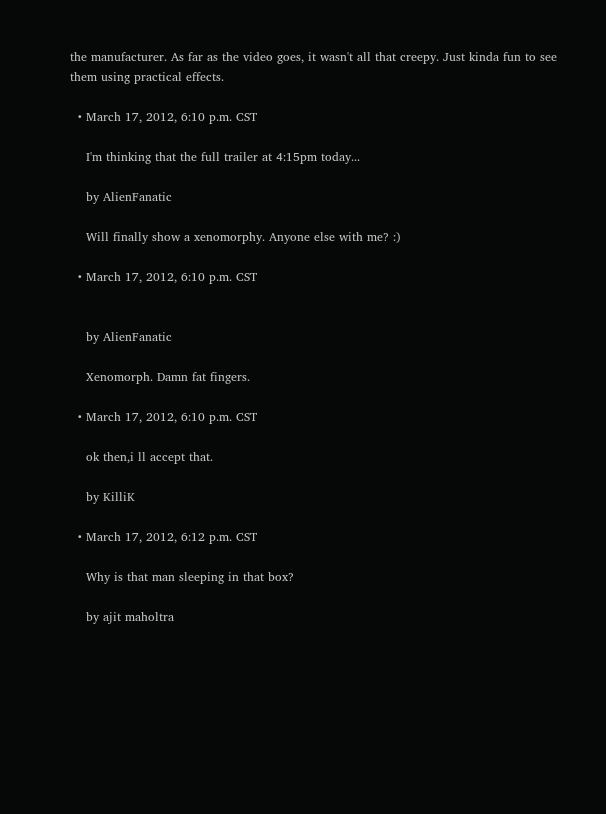the manufacturer. As far as the video goes, it wasn't all that creepy. Just kinda fun to see them using practical effects.

  • March 17, 2012, 6:10 p.m. CST

    I'm thinking that the full trailer at 4:15pm today...

    by AlienFanatic

    Will finally show a xenomorphy. Anyone else with me? :)

  • March 17, 2012, 6:10 p.m. CST


    by AlienFanatic

    Xenomorph. Damn fat fingers.

  • March 17, 2012, 6:10 p.m. CST

    ok then,i ll accept that.

    by KilliK

  • March 17, 2012, 6:12 p.m. CST

    Why is that man sleeping in that box?

    by ajit maholtra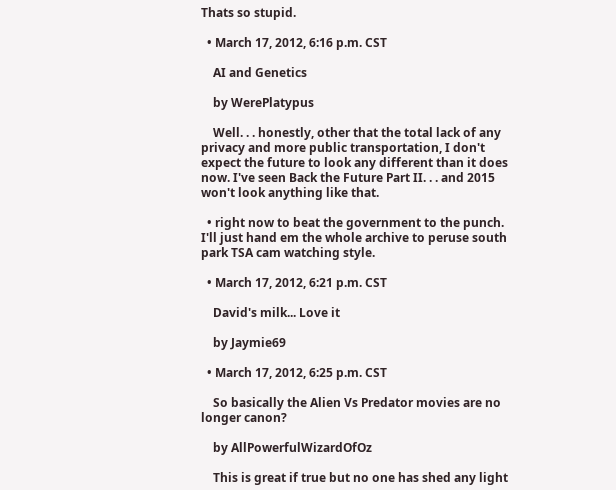Thats so stupid.

  • March 17, 2012, 6:16 p.m. CST

    AI and Genetics

    by WerePlatypus

    Well. . . honestly, other that the total lack of any privacy and more public transportation, I don't expect the future to look any different than it does now. I've seen Back the Future Part II. . . and 2015 won't look anything like that.

  • right now to beat the government to the punch. I'll just hand em the whole archive to peruse south park TSA cam watching style.

  • March 17, 2012, 6:21 p.m. CST

    David's milk... Love it

    by Jaymie69

  • March 17, 2012, 6:25 p.m. CST

    So basically the Alien Vs Predator movies are no longer canon?

    by AllPowerfulWizardOfOz

    This is great if true but no one has shed any light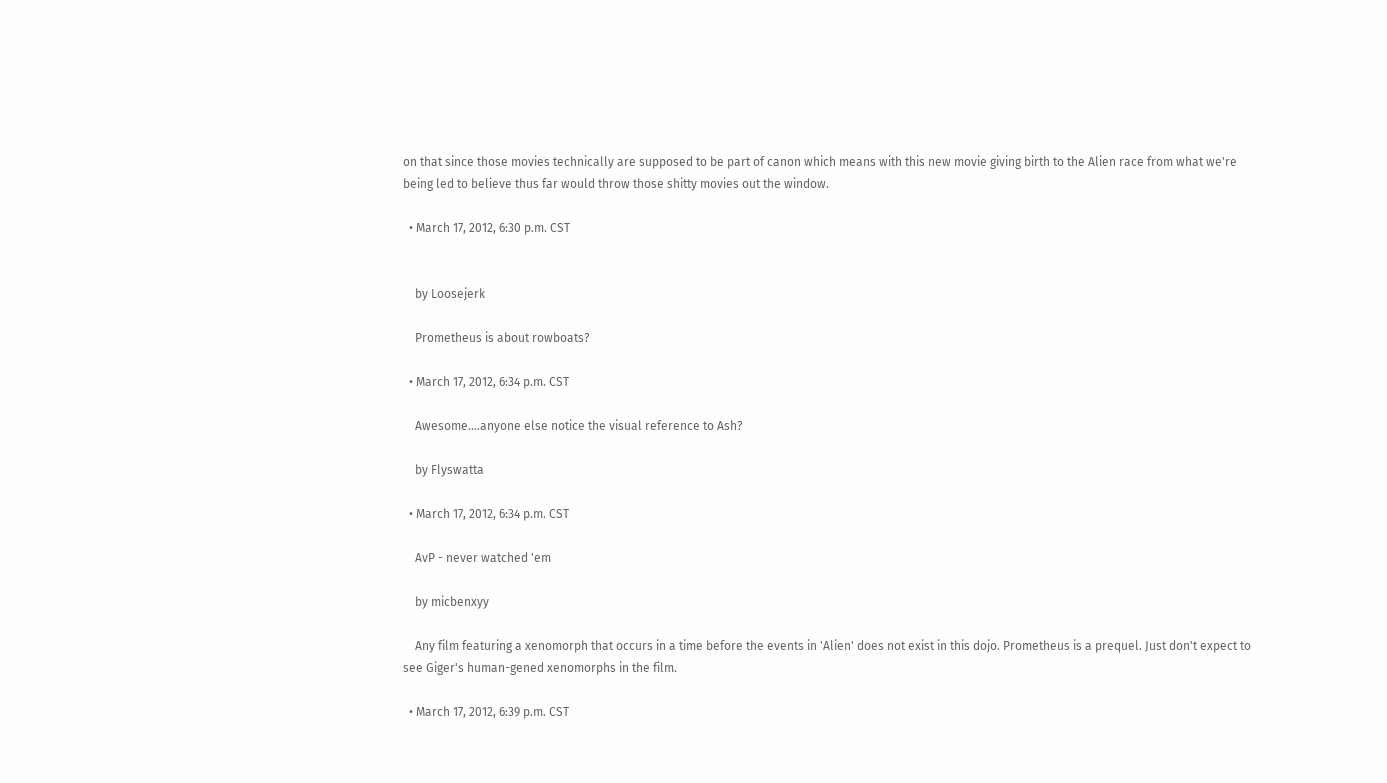on that since those movies technically are supposed to be part of canon which means with this new movie giving birth to the Alien race from what we're being led to believe thus far would throw those shitty movies out the window.

  • March 17, 2012, 6:30 p.m. CST


    by Loosejerk

    Prometheus is about rowboats?

  • March 17, 2012, 6:34 p.m. CST

    Awesome....anyone else notice the visual reference to Ash?

    by Flyswatta

  • March 17, 2012, 6:34 p.m. CST

    AvP - never watched 'em

    by micbenxyy

    Any film featuring a xenomorph that occurs in a time before the events in 'Alien' does not exist in this dojo. Prometheus is a prequel. Just don't expect to see Giger's human-gened xenomorphs in the film.

  • March 17, 2012, 6:39 p.m. CST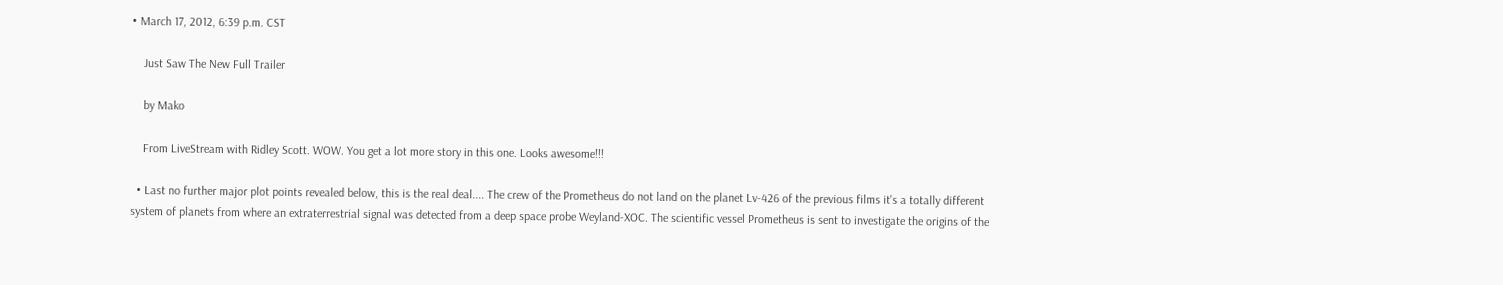• March 17, 2012, 6:39 p.m. CST

    Just Saw The New Full Trailer

    by Mako

    From LiveStream with Ridley Scott. WOW. You get a lot more story in this one. Looks awesome!!!

  • Last no further major plot points revealed below, this is the real deal.... The crew of the Prometheus do not land on the planet Lv-426 of the previous films it's a totally different system of planets from where an extraterrestrial signal was detected from a deep space probe Weyland-XOC. The scientific vessel Prometheus is sent to investigate the origins of the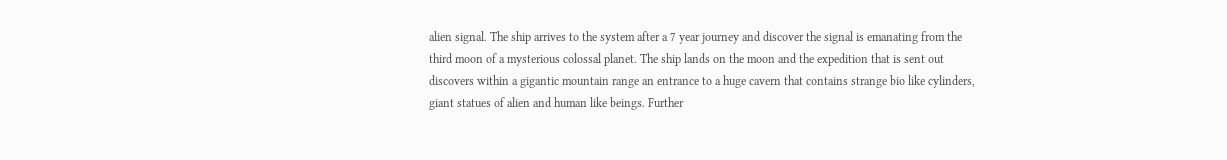alien signal. The ship arrives to the system after a 7 year journey and discover the signal is emanating from the third moon of a mysterious colossal planet. The ship lands on the moon and the expedition that is sent out discovers within a gigantic mountain range an entrance to a huge cavern that contains strange bio like cylinders, giant statues of alien and human like beings. Further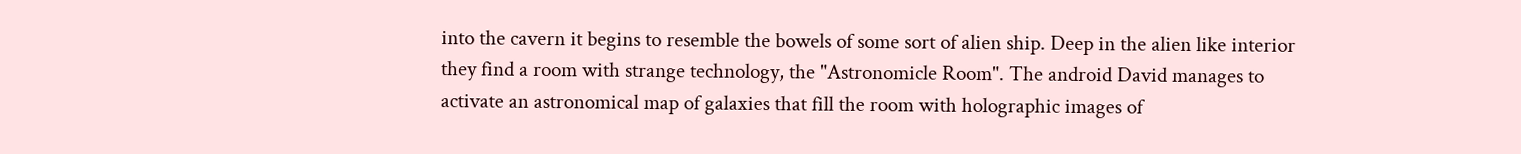into the cavern it begins to resemble the bowels of some sort of alien ship. Deep in the alien like interior they find a room with strange technology, the "Astronomicle Room". The android David manages to activate an astronomical map of galaxies that fill the room with holographic images of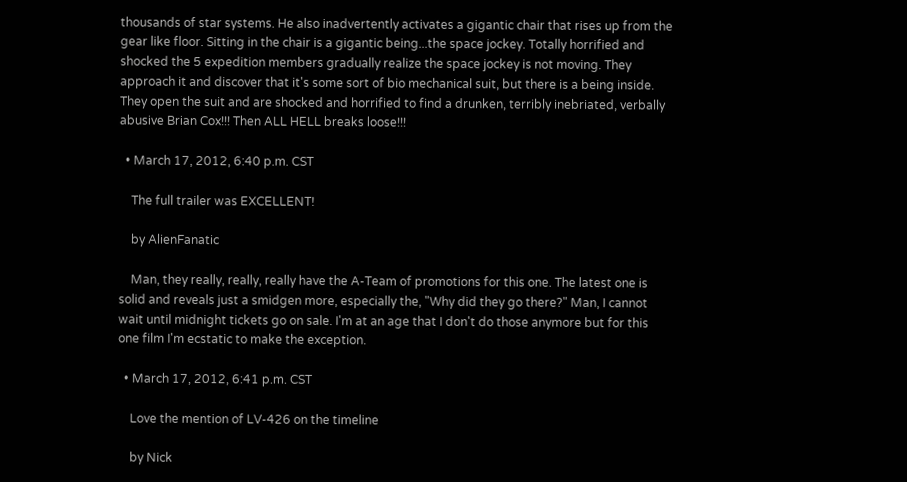thousands of star systems. He also inadvertently activates a gigantic chair that rises up from the gear like floor. Sitting in the chair is a gigantic being...the space jockey. Totally horrified and shocked the 5 expedition members gradually realize the space jockey is not moving. They approach it and discover that it's some sort of bio mechanical suit, but there is a being inside. They open the suit and are shocked and horrified to find a drunken, terribly inebriated, verbally abusive Brian Cox!!! Then ALL HELL breaks loose!!!

  • March 17, 2012, 6:40 p.m. CST

    The full trailer was EXCELLENT!

    by AlienFanatic

    Man, they really, really, really have the A-Team of promotions for this one. The latest one is solid and reveals just a smidgen more, especially the, "Why did they go there?" Man, I cannot wait until midnight tickets go on sale. I'm at an age that I don't do those anymore but for this one film I'm ecstatic to make the exception.

  • March 17, 2012, 6:41 p.m. CST

    Love the mention of LV-426 on the timeline

    by Nick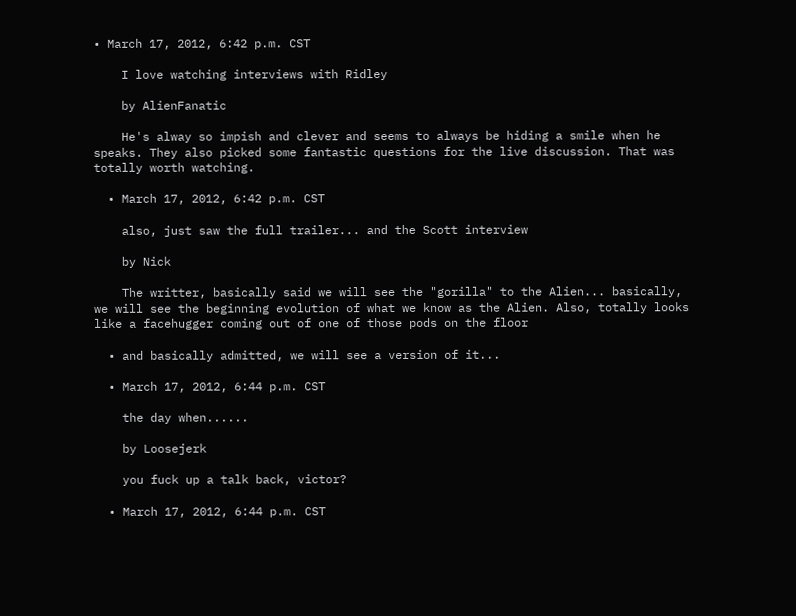• March 17, 2012, 6:42 p.m. CST

    I love watching interviews with Ridley

    by AlienFanatic

    He's alway so impish and clever and seems to always be hiding a smile when he speaks. They also picked some fantastic questions for the live discussion. That was totally worth watching.

  • March 17, 2012, 6:42 p.m. CST

    also, just saw the full trailer... and the Scott interview

    by Nick

    The writter, basically said we will see the "gorilla" to the Alien... basically, we will see the beginning evolution of what we know as the Alien. Also, totally looks like a facehugger coming out of one of those pods on the floor

  • and basically admitted, we will see a version of it...

  • March 17, 2012, 6:44 p.m. CST

    the day when......

    by Loosejerk

    you fuck up a talk back, victor?

  • March 17, 2012, 6:44 p.m. CST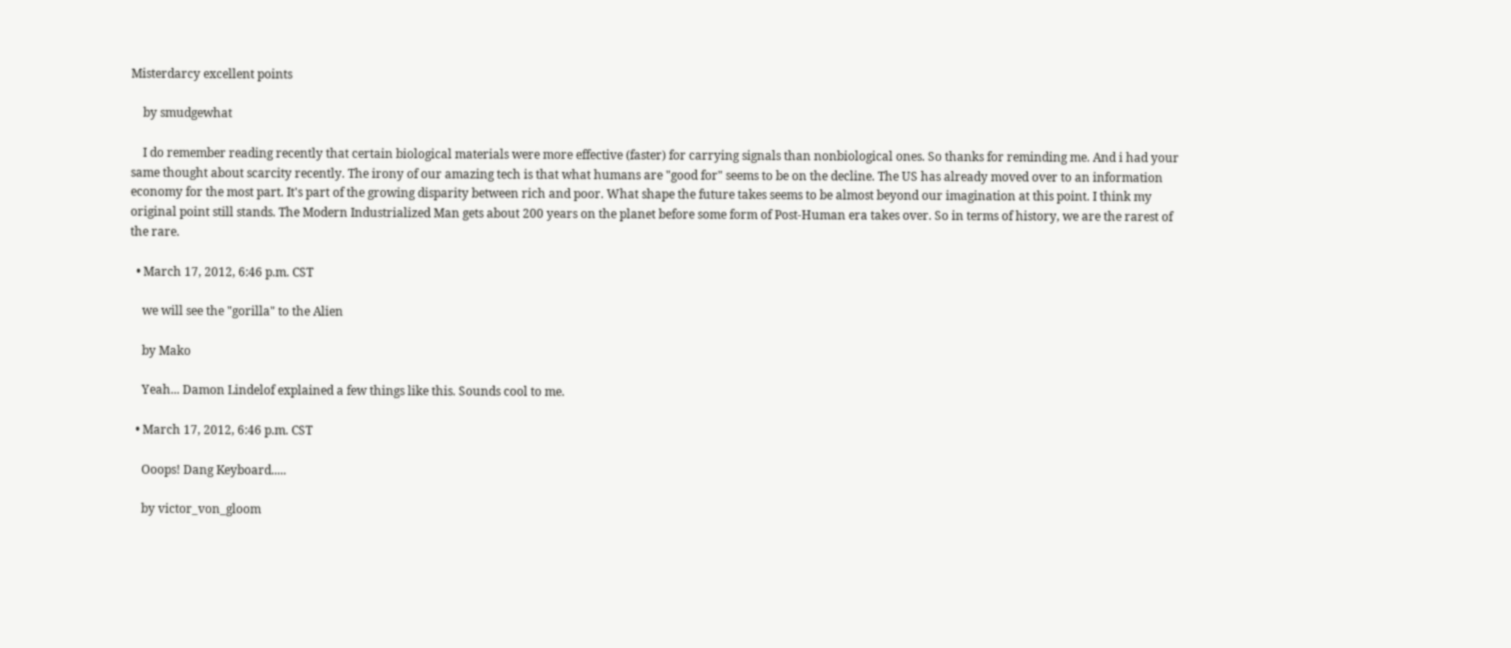Misterdarcy excellent points

    by smudgewhat

    I do remember reading recently that certain biological materials were more effective (faster) for carrying signals than nonbiological ones. So thanks for reminding me. And i had your same thought about scarcity recently. The irony of our amazing tech is that what humans are "good for" seems to be on the decline. The US has already moved over to an information economy for the most part. It's part of the growing disparity between rich and poor. What shape the future takes seems to be almost beyond our imagination at this point. I think my original point still stands. The Modern Industrialized Man gets about 200 years on the planet before some form of Post-Human era takes over. So in terms of history, we are the rarest of the rare.

  • March 17, 2012, 6:46 p.m. CST

    we will see the "gorilla" to the Alien

    by Mako

    Yeah... Damon Lindelof explained a few things like this. Sounds cool to me.

  • March 17, 2012, 6:46 p.m. CST

    Ooops! Dang Keyboard.....

    by victor_von_gloom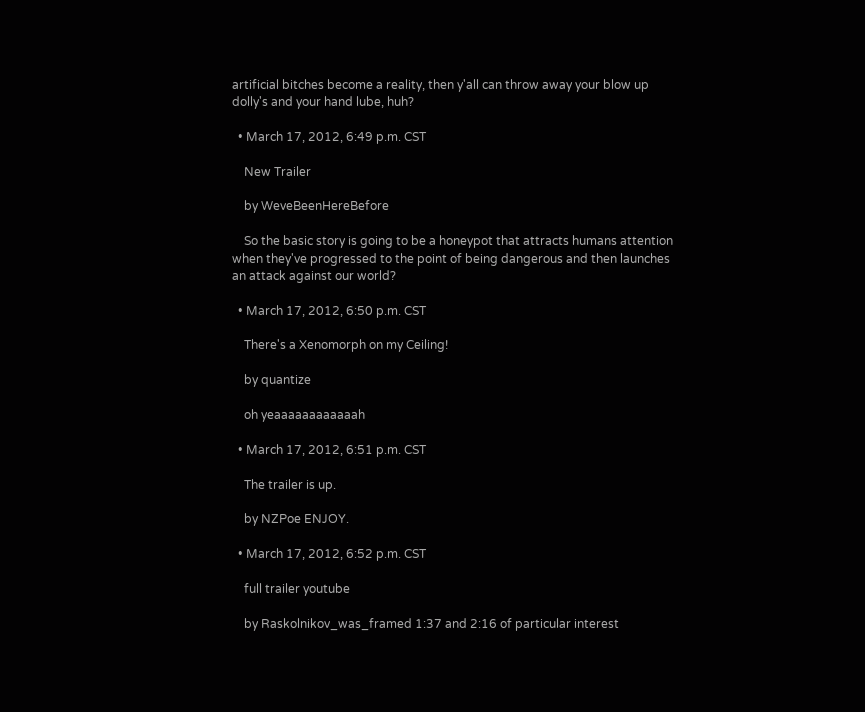artificial bitches become a reality, then y'all can throw away your blow up dolly's and your hand lube, huh?

  • March 17, 2012, 6:49 p.m. CST

    New Trailer

    by WeveBeenHereBefore

    So the basic story is going to be a honeypot that attracts humans attention when they've progressed to the point of being dangerous and then launches an attack against our world?

  • March 17, 2012, 6:50 p.m. CST

    There's a Xenomorph on my Ceiling!

    by quantize

    oh yeaaaaaaaaaaaah

  • March 17, 2012, 6:51 p.m. CST

    The trailer is up.

    by NZPoe ENJOY.

  • March 17, 2012, 6:52 p.m. CST

    full trailer youtube

    by Raskolnikov_was_framed 1:37 and 2:16 of particular interest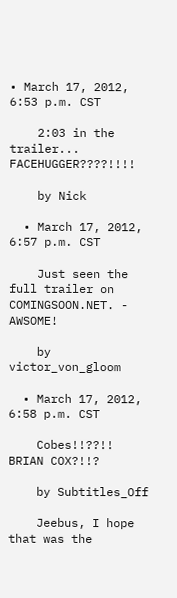• March 17, 2012, 6:53 p.m. CST

    2:03 in the trailer... FACEHUGGER????!!!!

    by Nick

  • March 17, 2012, 6:57 p.m. CST

    Just seen the full trailer on COMINGSOON.NET. - AWSOME!

    by victor_von_gloom

  • March 17, 2012, 6:58 p.m. CST

    Cobes!!??!! BRIAN COX?!!?

    by Subtitles_Off

    Jeebus, I hope that was the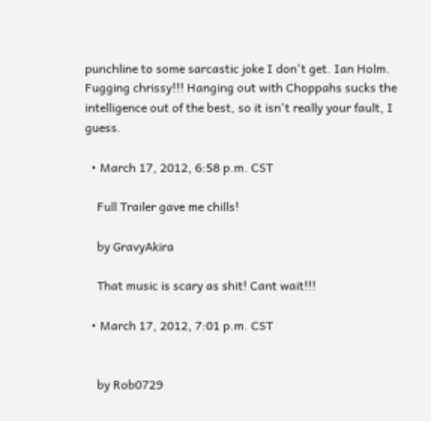punchline to some sarcastic joke I don't get. Ian Holm. Fugging chrissy!!! Hanging out with Choppahs sucks the intelligence out of the best, so it isn't really your fault, I guess.

  • March 17, 2012, 6:58 p.m. CST

    Full Trailer gave me chills!

    by GravyAkira

    That music is scary as shit! Cant wait!!!

  • March 17, 2012, 7:01 p.m. CST


    by Rob0729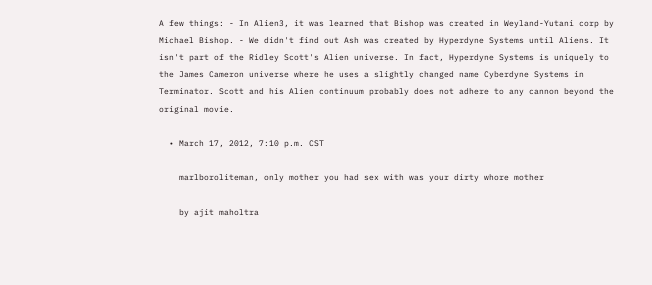A few things: - In Alien3, it was learned that Bishop was created in Weyland-Yutani corp by Michael Bishop. - We didn't find out Ash was created by Hyperdyne Systems until Aliens. It isn't part of the Ridley Scott's Alien universe. In fact, Hyperdyne Systems is uniquely to the James Cameron universe where he uses a slightly changed name Cyberdyne Systems in Terminator. Scott and his Alien continuum probably does not adhere to any cannon beyond the original movie.

  • March 17, 2012, 7:10 p.m. CST

    marlboroliteman, only mother you had sex with was your dirty whore mother

    by ajit maholtra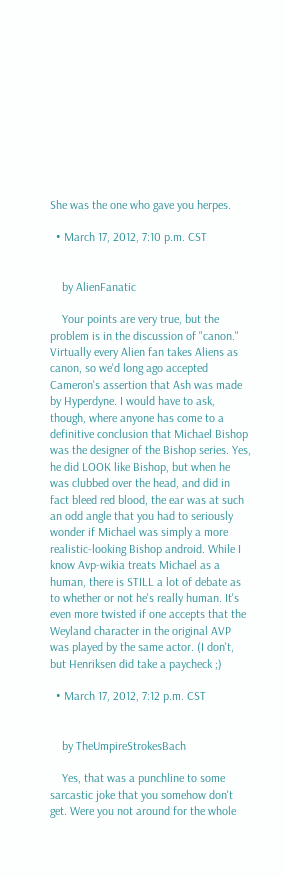She was the one who gave you herpes.

  • March 17, 2012, 7:10 p.m. CST


    by AlienFanatic

    Your points are very true, but the problem is in the discussion of "canon." Virtually every Alien fan takes Aliens as canon, so we'd long ago accepted Cameron's assertion that Ash was made by Hyperdyne. I would have to ask, though, where anyone has come to a definitive conclusion that Michael Bishop was the designer of the Bishop series. Yes, he did LOOK like Bishop, but when he was clubbed over the head, and did in fact bleed red blood, the ear was at such an odd angle that you had to seriously wonder if Michael was simply a more realistic-looking Bishop android. While I know Avp-wikia treats Michael as a human, there is STILL a lot of debate as to whether or not he's really human. It's even more twisted if one accepts that the Weyland character in the original AVP was played by the same actor. (I don't, but Henriksen did take a paycheck ;)

  • March 17, 2012, 7:12 p.m. CST


    by TheUmpireStrokesBach

    Yes, that was a punchline to some sarcastic joke that you somehow don't get. Were you not around for the whole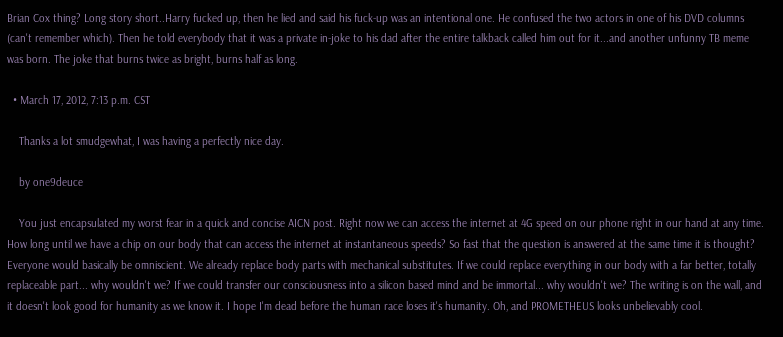Brian Cox thing? Long story short..Harry fucked up, then he lied and said his fuck-up was an intentional one. He confused the two actors in one of his DVD columns (can't remember which). Then he told everybody that it was a private in-joke to his dad after the entire talkback called him out for it...and another unfunny TB meme was born. The joke that burns twice as bright, burns half as long.

  • March 17, 2012, 7:13 p.m. CST

    Thanks a lot smudgewhat, I was having a perfectly nice day.

    by one9deuce

    You just encapsulated my worst fear in a quick and concise AICN post. Right now we can access the internet at 4G speed on our phone right in our hand at any time. How long until we have a chip on our body that can access the internet at instantaneous speeds? So fast that the question is answered at the same time it is thought? Everyone would basically be omniscient. We already replace body parts with mechanical substitutes. If we could replace everything in our body with a far better, totally replaceable part... why wouldn't we? If we could transfer our consciousness into a silicon based mind and be immortal... why wouldn't we? The writing is on the wall, and it doesn't look good for humanity as we know it. I hope I'm dead before the human race loses it's humanity. Oh, and PROMETHEUS looks unbelievably cool.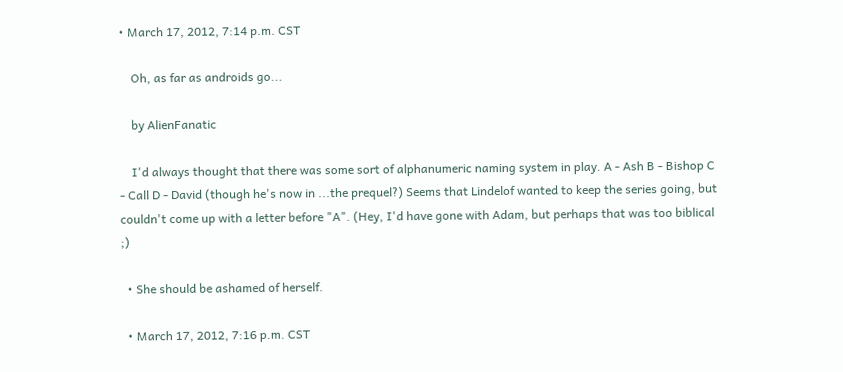• March 17, 2012, 7:14 p.m. CST

    Oh, as far as androids go...

    by AlienFanatic

    I'd always thought that there was some sort of alphanumeric naming system in play. A - Ash B - Bishop C - Call D - David (though he's now in ...the prequel?) Seems that Lindelof wanted to keep the series going, but couldn't come up with a letter before "A". (Hey, I'd have gone with Adam, but perhaps that was too biblical ;)

  • She should be ashamed of herself.

  • March 17, 2012, 7:16 p.m. CST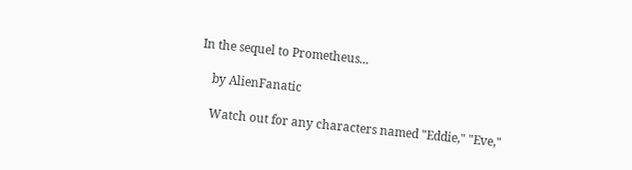In the sequel to Prometheus...

    by AlienFanatic

    Watch out for any characters named "Eddie," "Eve,"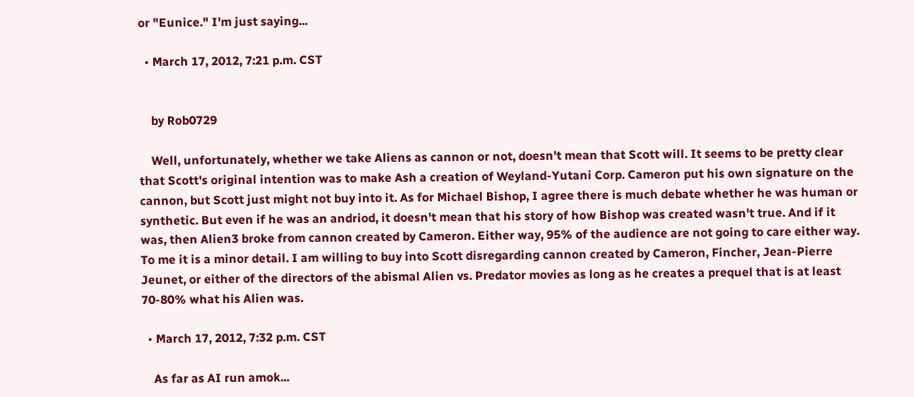or "Eunice." I'm just saying...

  • March 17, 2012, 7:21 p.m. CST


    by Rob0729

    Well, unfortunately, whether we take Aliens as cannon or not, doesn't mean that Scott will. It seems to be pretty clear that Scott's original intention was to make Ash a creation of Weyland-Yutani Corp. Cameron put his own signature on the cannon, but Scott just might not buy into it. As for Michael Bishop, I agree there is much debate whether he was human or synthetic. But even if he was an andriod, it doesn't mean that his story of how Bishop was created wasn't true. And if it was, then Alien3 broke from cannon created by Cameron. Either way, 95% of the audience are not going to care either way. To me it is a minor detail. I am willing to buy into Scott disregarding cannon created by Cameron, Fincher, Jean-Pierre Jeunet, or either of the directors of the abismal Alien vs. Predator movies as long as he creates a prequel that is at least 70-80% what his Alien was.

  • March 17, 2012, 7:32 p.m. CST

    As far as AI run amok...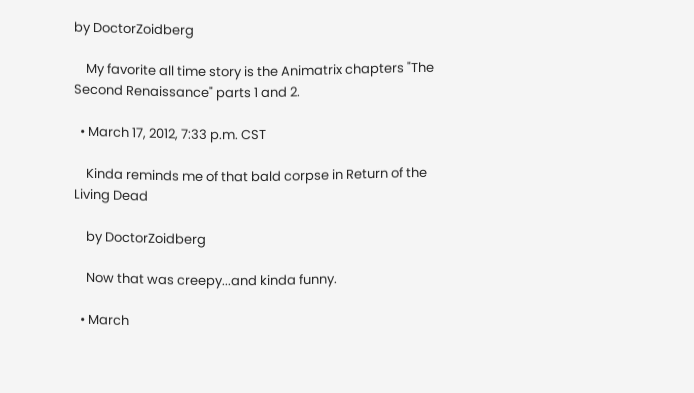by DoctorZoidberg

    My favorite all time story is the Animatrix chapters "The Second Renaissance" parts 1 and 2.

  • March 17, 2012, 7:33 p.m. CST

    Kinda reminds me of that bald corpse in Return of the Living Dead

    by DoctorZoidberg

    Now that was creepy...and kinda funny.

  • March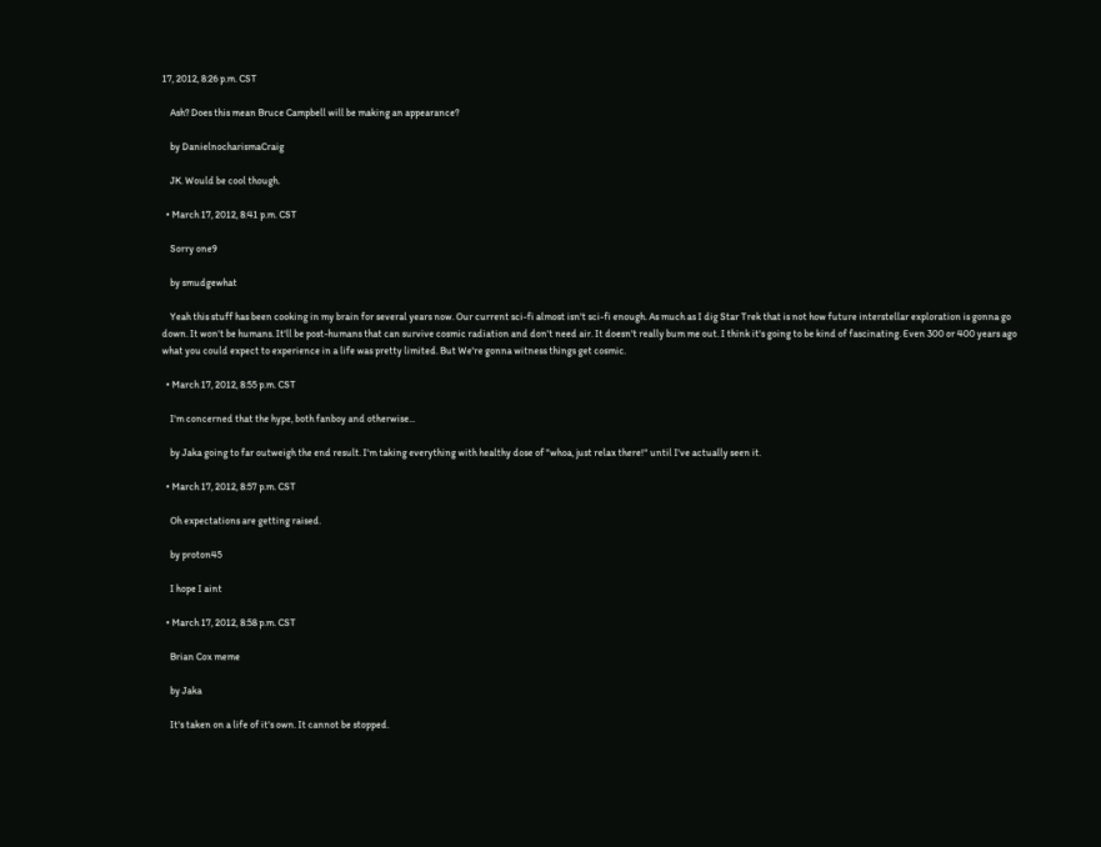17, 2012, 8:26 p.m. CST

    Ash? Does this mean Bruce Campbell will be making an appearance?

    by DanielnocharismaCraig

    JK. Would be cool though.

  • March 17, 2012, 8:41 p.m. CST

    Sorry one9

    by smudgewhat

    Yeah this stuff has been cooking in my brain for several years now. Our current sci-fi almost isn't sci-fi enough. As much as I dig Star Trek that is not how future interstellar exploration is gonna go down. It won't be humans. It'll be post-humans that can survive cosmic radiation and don't need air. It doesn't really bum me out. I think it's going to be kind of fascinating. Even 300 or 400 years ago what you could expect to experience in a life was pretty limited. But We're gonna witness things get cosmic.

  • March 17, 2012, 8:55 p.m. CST

    I'm concerned that the hype, both fanboy and otherwise...

    by Jaka going to far outweigh the end result. I'm taking everything with healthy dose of "whoa, just relax there!" until I've actually seen it.

  • March 17, 2012, 8:57 p.m. CST

    Oh expectations are getting raised.

    by proton45

    I hope I aint

  • March 17, 2012, 8:58 p.m. CST

    Brian Cox meme

    by Jaka

    It's taken on a life of it's own. It cannot be stopped.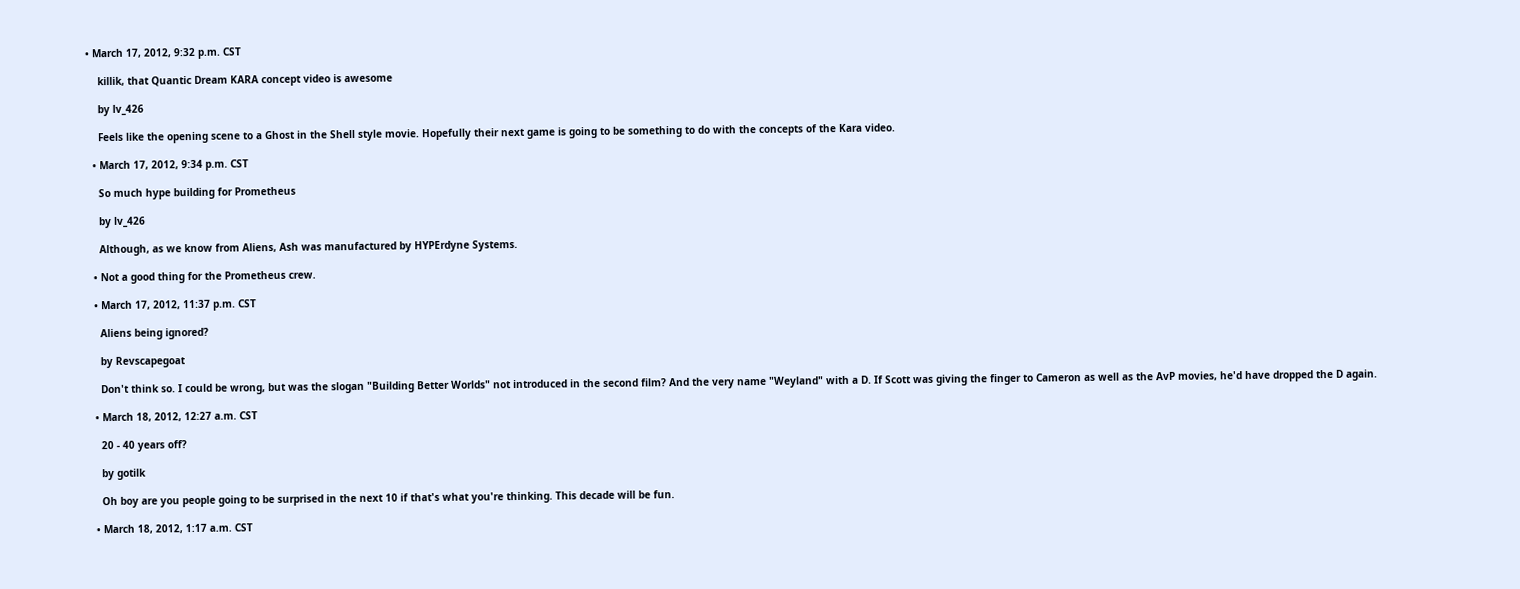• March 17, 2012, 9:32 p.m. CST

    killik, that Quantic Dream KARA concept video is awesome

    by lv_426

    Feels like the opening scene to a Ghost in the Shell style movie. Hopefully their next game is going to be something to do with the concepts of the Kara video.

  • March 17, 2012, 9:34 p.m. CST

    So much hype building for Prometheus

    by lv_426

    Although, as we know from Aliens, Ash was manufactured by HYPErdyne Systems.

  • Not a good thing for the Prometheus crew.

  • March 17, 2012, 11:37 p.m. CST

    Aliens being ignored?

    by Revscapegoat

    Don't think so. I could be wrong, but was the slogan "Building Better Worlds" not introduced in the second film? And the very name "Weyland" with a D. If Scott was giving the finger to Cameron as well as the AvP movies, he'd have dropped the D again.

  • March 18, 2012, 12:27 a.m. CST

    20 - 40 years off?

    by gotilk

    Oh boy are you people going to be surprised in the next 10 if that's what you're thinking. This decade will be fun.

  • March 18, 2012, 1:17 a.m. CST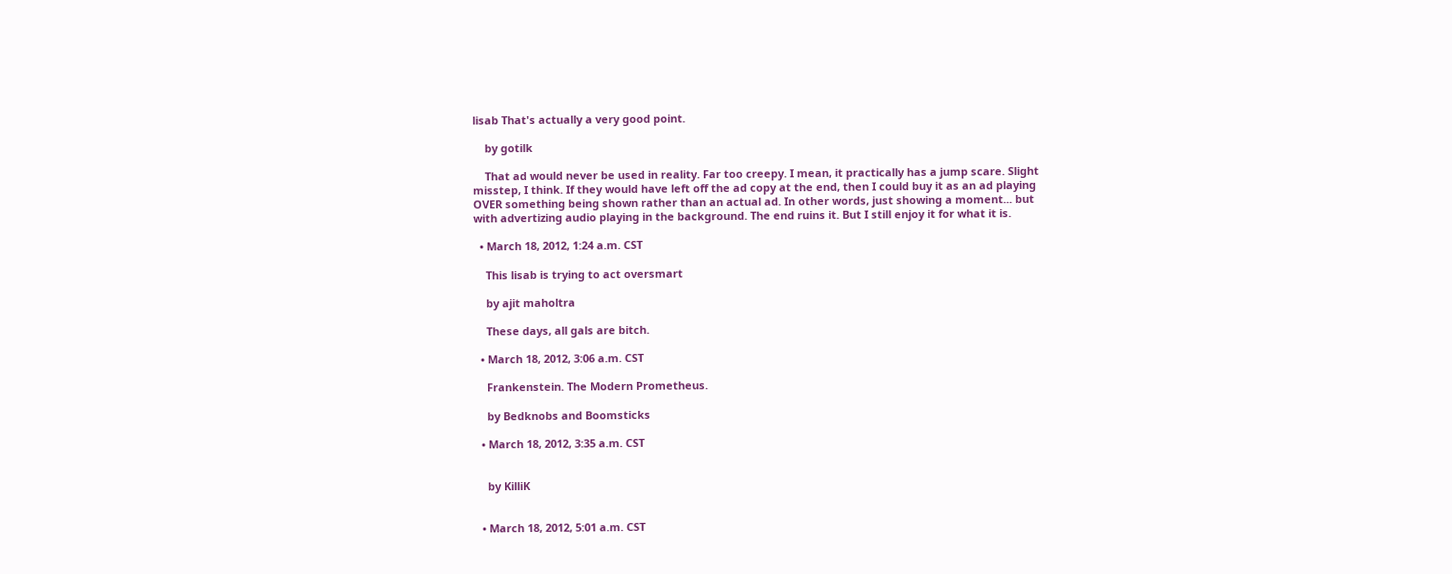lisab That's actually a very good point.

    by gotilk

    That ad would never be used in reality. Far too creepy. I mean, it practically has a jump scare. Slight misstep, I think. If they would have left off the ad copy at the end, then I could buy it as an ad playing OVER something being shown rather than an actual ad. In other words, just showing a moment... but with advertizing audio playing in the background. The end ruins it. But I still enjoy it for what it is.

  • March 18, 2012, 1:24 a.m. CST

    This lisab is trying to act oversmart

    by ajit maholtra

    These days, all gals are bitch.

  • March 18, 2012, 3:06 a.m. CST

    Frankenstein. The Modern Prometheus.

    by Bedknobs and Boomsticks

  • March 18, 2012, 3:35 a.m. CST


    by KilliK


  • March 18, 2012, 5:01 a.m. CST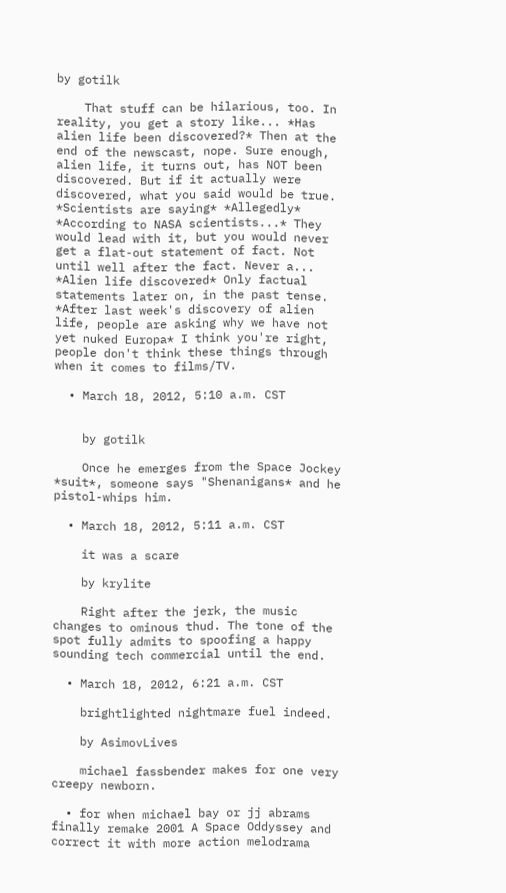by gotilk

    That stuff can be hilarious, too. In reality, you get a story like... *Has alien life been discovered?* Then at the end of the newscast, nope. Sure enough, alien life, it turns out, has NOT been discovered. But if it actually were discovered, what you said would be true. *Scientists are saying* *Allegedly* *According to NASA scientists...* They would lead with it, but you would never get a flat-out statement of fact. Not until well after the fact. Never a... *Alien life discovered* Only factual statements later on, in the past tense. *After last week's discovery of alien life, people are asking why we have not yet nuked Europa* I think you're right, people don't think these things through when it comes to films/TV.

  • March 18, 2012, 5:10 a.m. CST


    by gotilk

    Once he emerges from the Space Jockey *suit*, someone says "Shenanigans* and he pistol-whips him.

  • March 18, 2012, 5:11 a.m. CST

    it was a scare

    by krylite

    Right after the jerk, the music changes to ominous thud. The tone of the spot fully admits to spoofing a happy sounding tech commercial until the end.

  • March 18, 2012, 6:21 a.m. CST

    brightlighted nightmare fuel indeed.

    by AsimovLives

    michael fassbender makes for one very creepy newborn.

  • for when michael bay or jj abrams finally remake 2001 A Space Oddyssey and correct it with more action melodrama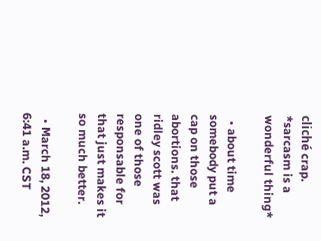cliché crap. *sarcasm is a wonderful thing*

  • about time somebody put a cap on those abortions. that ridley scott was one of those responsable for that just makes it so much better.

  • March 18, 2012, 6:41 a.m. CST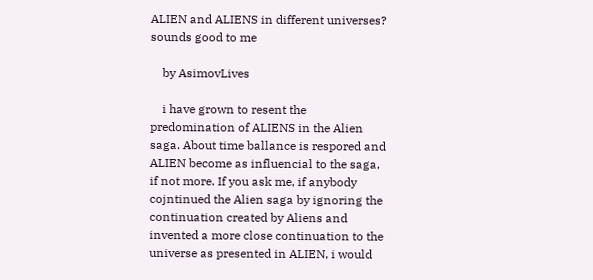ALIEN and ALIENS in different universes? sounds good to me

    by AsimovLives

    i have grown to resent the predomination of ALIENS in the Alien saga. About time ballance is respored and ALIEN become as influencial to the saga, if not more. If you ask me, if anybody cojntinued the Alien saga by ignoring the continuation created by Aliens and invented a more close continuation to the universe as presented in ALIEN, i would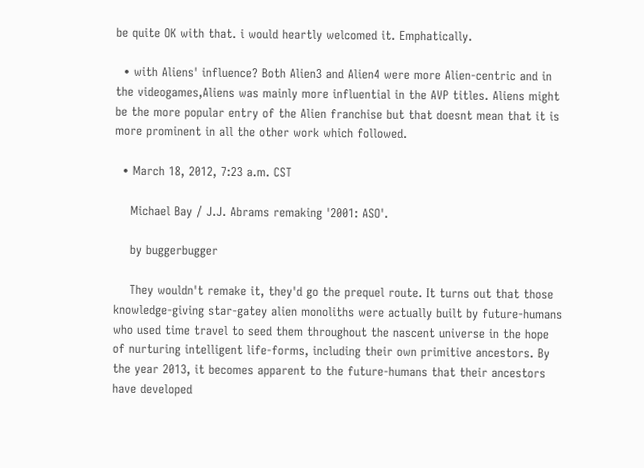be quite OK with that. i would heartly welcomed it. Emphatically.

  • with Aliens' influence? Both Alien3 and Alien4 were more Alien-centric and in the videogames,Aliens was mainly more influential in the AVP titles. Aliens might be the more popular entry of the Alien franchise but that doesnt mean that it is more prominent in all the other work which followed.

  • March 18, 2012, 7:23 a.m. CST

    Michael Bay / J.J. Abrams remaking '2001: ASO'.

    by buggerbugger

    They wouldn't remake it, they'd go the prequel route. It turns out that those knowledge-giving star-gatey alien monoliths were actually built by future-humans who used time travel to seed them throughout the nascent universe in the hope of nurturing intelligent life-forms, including their own primitive ancestors. By the year 2013, it becomes apparent to the future-humans that their ancestors have developed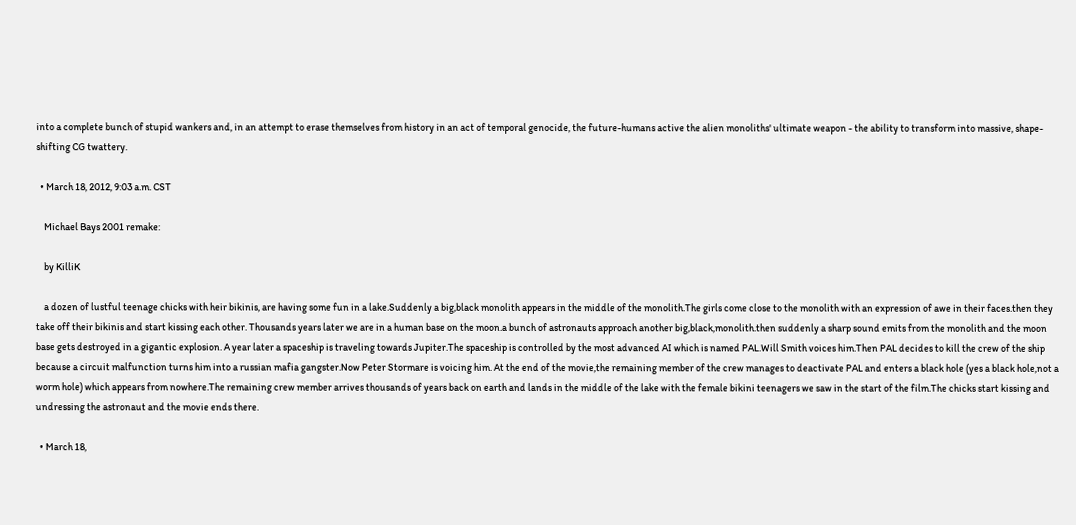into a complete bunch of stupid wankers and, in an attempt to erase themselves from history in an act of temporal genocide, the future-humans active the alien monoliths' ultimate weapon - the ability to transform into massive, shape-shifting CG twattery.

  • March 18, 2012, 9:03 a.m. CST

    Michael Bays 2001 remake:

    by KilliK

    a dozen of lustful teenage chicks with heir bikinis, are having some fun in a lake.Suddenly a big,black monolith appears in the middle of the monolith.The girls come close to the monolith with an expression of awe in their faces.then they take off their bikinis and start kissing each other. Thousands years later we are in a human base on the moon.a bunch of astronauts approach another big,black,monolith.then suddenly a sharp sound emits from the monolith and the moon base gets destroyed in a gigantic explosion. A year later a spaceship is traveling towards Jupiter.The spaceship is controlled by the most advanced AI which is named PAL.Will Smith voices him.Then PAL decides to kill the crew of the ship because a circuit malfunction turns him into a russian mafia gangster.Now Peter Stormare is voicing him. At the end of the movie,the remaining member of the crew manages to deactivate PAL and enters a black hole (yes a black hole,not a worm hole) which appears from nowhere.The remaining crew member arrives thousands of years back on earth and lands in the middle of the lake with the female bikini teenagers we saw in the start of the film.The chicks start kissing and undressing the astronaut and the movie ends there.

  • March 18,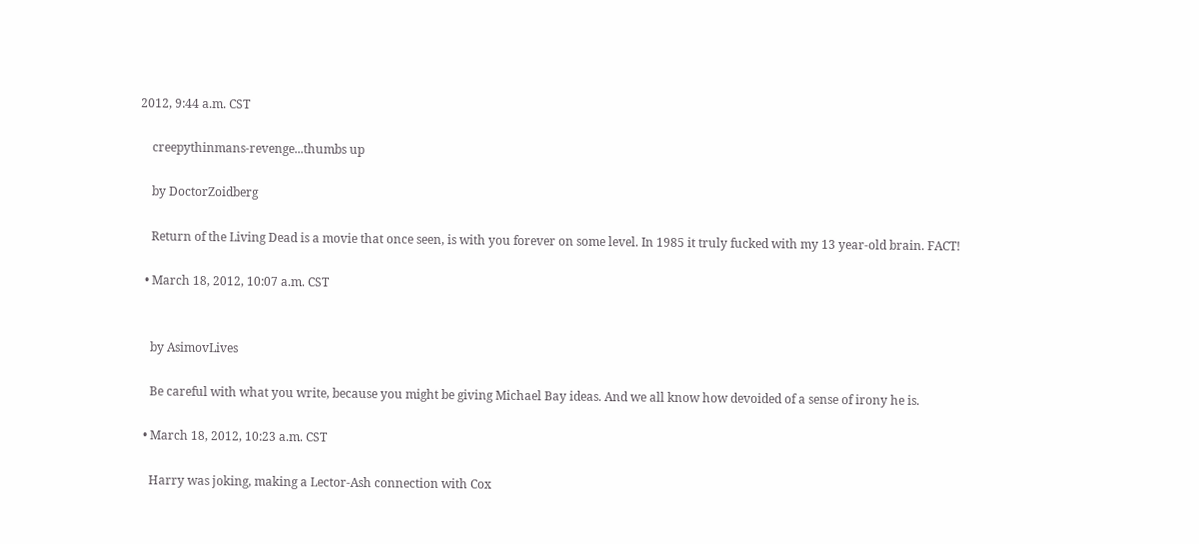2012, 9:44 a.m. CST

    creepythinmans-revenge...thumbs up

    by DoctorZoidberg

    Return of the Living Dead is a movie that once seen, is with you forever on some level. In 1985 it truly fucked with my 13 year-old brain. FACT!

  • March 18, 2012, 10:07 a.m. CST


    by AsimovLives

    Be careful with what you write, because you might be giving Michael Bay ideas. And we all know how devoided of a sense of irony he is.

  • March 18, 2012, 10:23 a.m. CST

    Harry was joking, making a Lector-Ash connection with Cox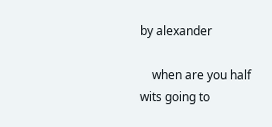by alexander

    when are you half wits going to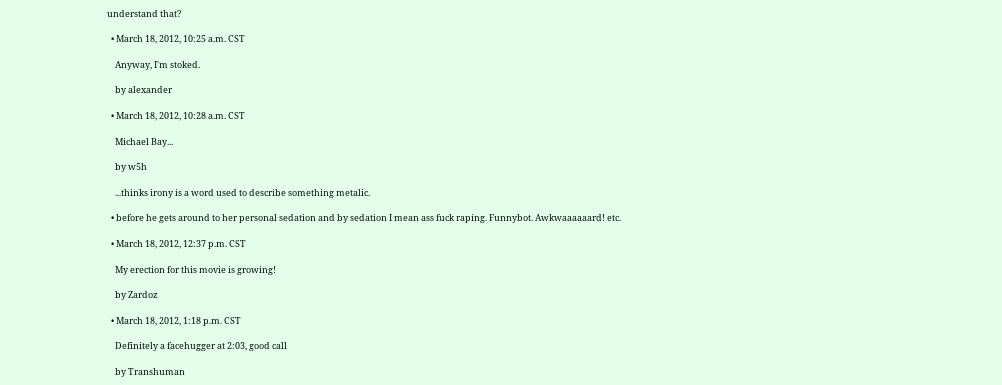understand that?

  • March 18, 2012, 10:25 a.m. CST

    Anyway, I'm stoked.

    by alexander

  • March 18, 2012, 10:28 a.m. CST

    Michael Bay...

    by w5h

    ...thinks irony is a word used to describe something metalic.

  • before he gets around to her personal sedation and by sedation I mean ass fuck raping. Funnybot. Awkwaaaaaard! etc.

  • March 18, 2012, 12:37 p.m. CST

    My erection for this movie is growing!

    by Zardoz

  • March 18, 2012, 1:18 p.m. CST

    Definitely a facehugger at 2:03, good call

    by Transhuman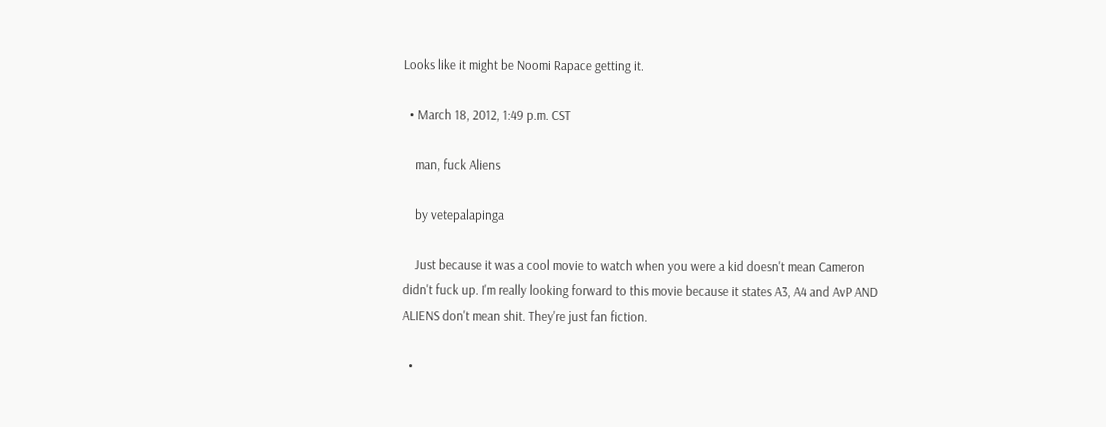Looks like it might be Noomi Rapace getting it.

  • March 18, 2012, 1:49 p.m. CST

    man, fuck Aliens

    by vetepalapinga

    Just because it was a cool movie to watch when you were a kid doesn't mean Cameron didn't fuck up. I'm really looking forward to this movie because it states A3, A4 and AvP AND ALIENS don't mean shit. They're just fan fiction.

  •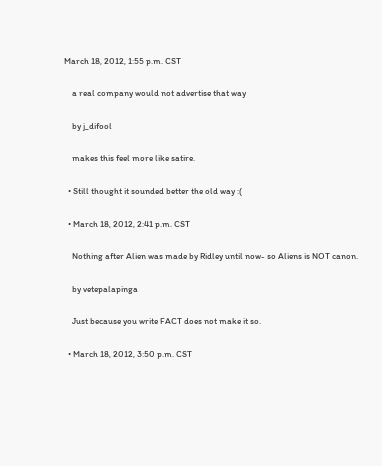March 18, 2012, 1:55 p.m. CST

    a real company would not advertise that way

    by j_difool

    makes this feel more like satire.

  • Still thought it sounded better the old way :(

  • March 18, 2012, 2:41 p.m. CST

    Nothing after Alien was made by Ridley until now- so Aliens is NOT canon.

    by vetepalapinga

    Just because you write FACT does not make it so.

  • March 18, 2012, 3:50 p.m. CST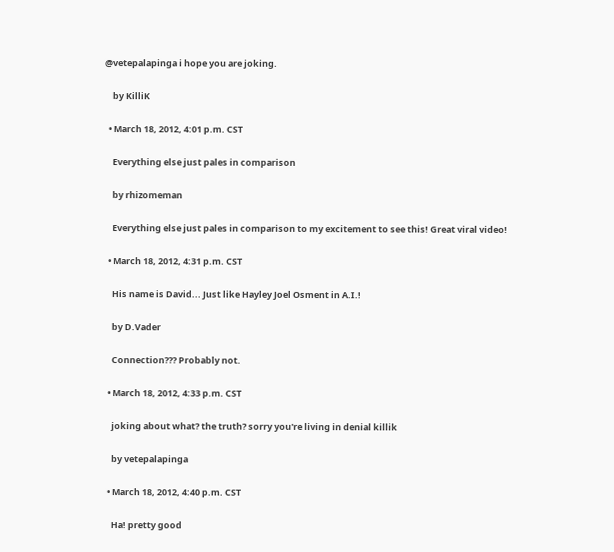@vetepalapinga i hope you are joking.

    by KilliK

  • March 18, 2012, 4:01 p.m. CST

    Everything else just pales in comparison

    by rhizomeman

    Everything else just pales in comparison to my excitement to see this! Great viral video!

  • March 18, 2012, 4:31 p.m. CST

    His name is David... Just like Hayley Joel Osment in A.I.!

    by D.Vader

    Connection??? Probably not.

  • March 18, 2012, 4:33 p.m. CST

    joking about what? the truth? sorry you're living in denial killik

    by vetepalapinga

  • March 18, 2012, 4:40 p.m. CST

    Ha! pretty good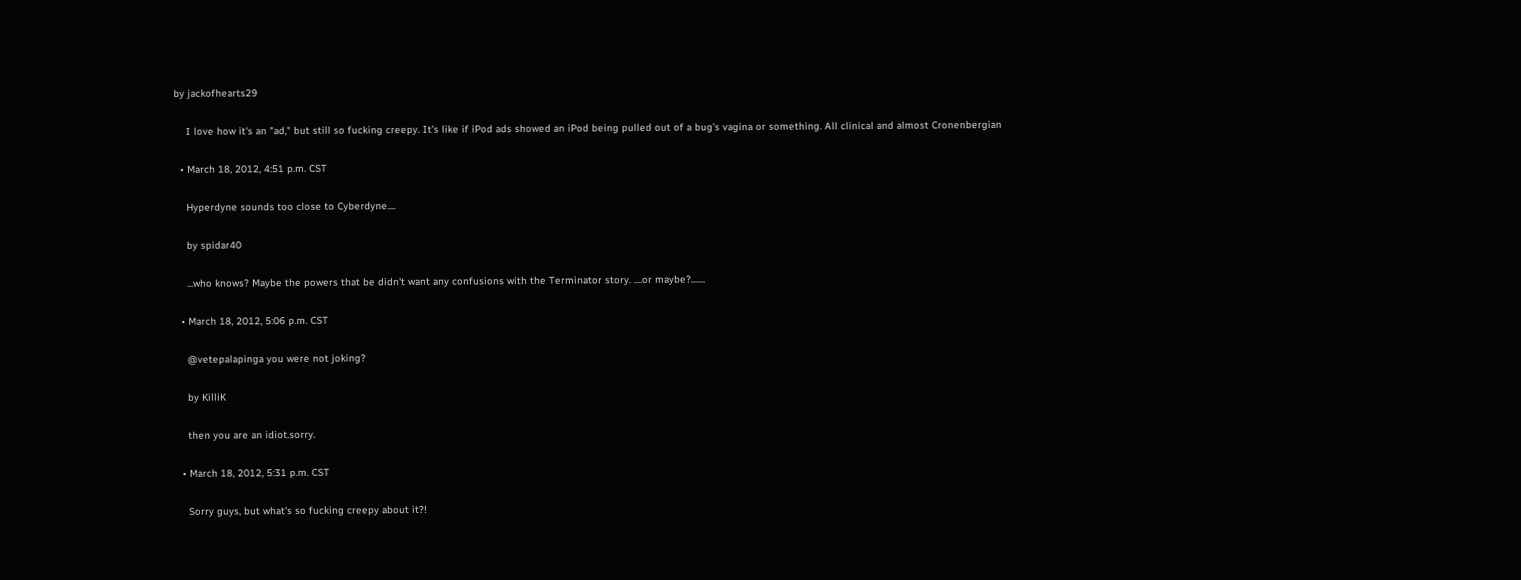by jackofhearts29

    I love how it's an "ad," but still so fucking creepy. It's like if iPod ads showed an iPod being pulled out of a bug's vagina or something. All clinical and almost Cronenbergian

  • March 18, 2012, 4:51 p.m. CST

    Hyperdyne sounds too close to Cyberdyne....

    by spidar40

    ...who knows? Maybe the powers that be didn't want any confusions with the Terminator story. ....or maybe?.......

  • March 18, 2012, 5:06 p.m. CST

    @vetepalapinga you were not joking?

    by KilliK

    then you are an idiot.sorry.

  • March 18, 2012, 5:31 p.m. CST

    Sorry guys, but what's so fucking creepy about it?!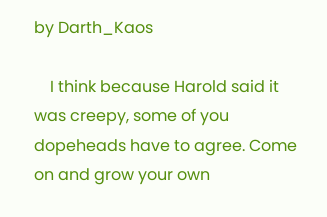by Darth_Kaos

    I think because Harold said it was creepy, some of you dopeheads have to agree. Come on and grow your own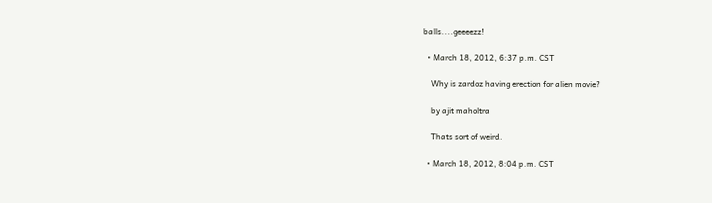balls....geeeezz!

  • March 18, 2012, 6:37 p.m. CST

    Why is zardoz having erection for alien movie?

    by ajit maholtra

    Thats sort of weird.

  • March 18, 2012, 8:04 p.m. CST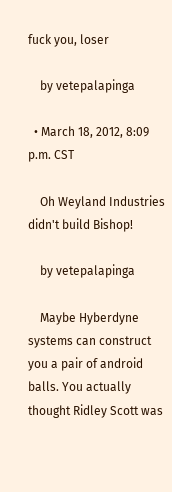fuck you, loser

    by vetepalapinga

  • March 18, 2012, 8:09 p.m. CST

    Oh Weyland Industries didn't build Bishop!

    by vetepalapinga

    Maybe Hyberdyne systems can construct you a pair of android balls. You actually thought Ridley Scott was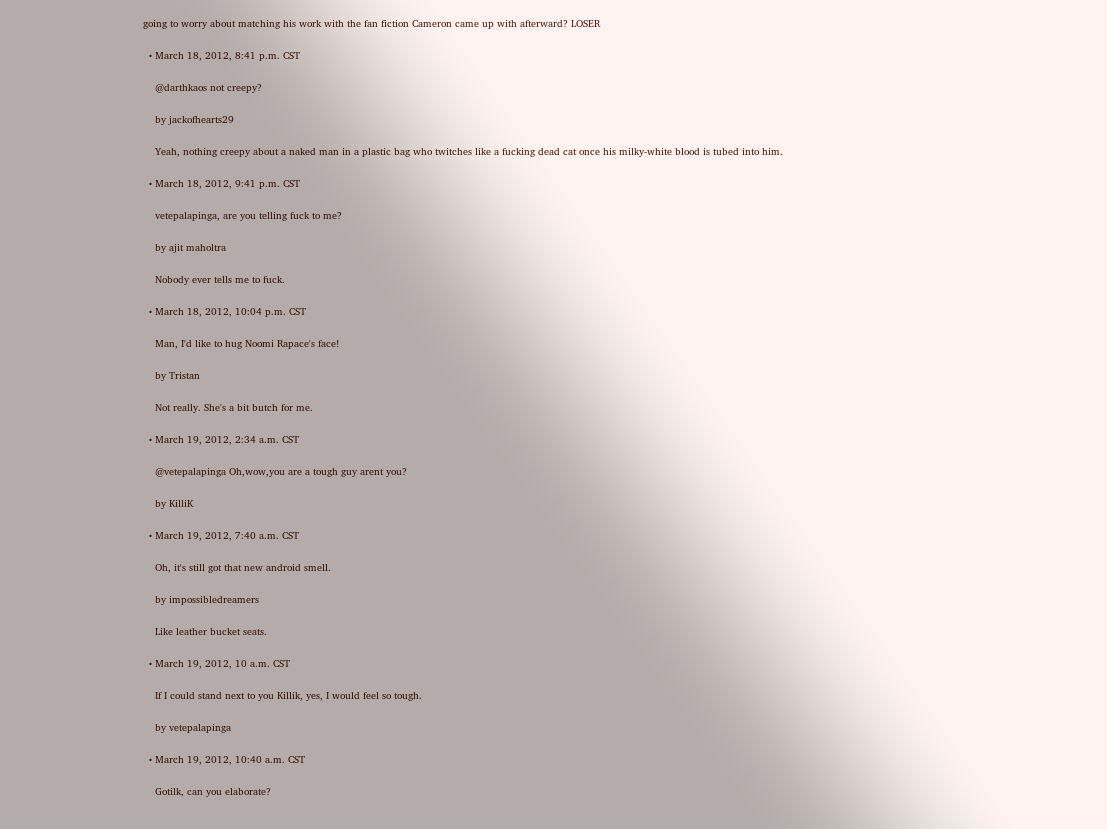going to worry about matching his work with the fan fiction Cameron came up with afterward? LOSER

  • March 18, 2012, 8:41 p.m. CST

    @darthkaos not creepy?

    by jackofhearts29

    Yeah, nothing creepy about a naked man in a plastic bag who twitches like a fucking dead cat once his milky-white blood is tubed into him.

  • March 18, 2012, 9:41 p.m. CST

    vetepalapinga, are you telling fuck to me?

    by ajit maholtra

    Nobody ever tells me to fuck.

  • March 18, 2012, 10:04 p.m. CST

    Man, I'd like to hug Noomi Rapace's face!

    by Tristan

    Not really. She's a bit butch for me.

  • March 19, 2012, 2:34 a.m. CST

    @vetepalapinga Oh,wow,you are a tough guy arent you?

    by KilliK

  • March 19, 2012, 7:40 a.m. CST

    Oh, it's still got that new android smell.

    by impossibledreamers

    Like leather bucket seats.

  • March 19, 2012, 10 a.m. CST

    If I could stand next to you Killik, yes, I would feel so tough.

    by vetepalapinga

  • March 19, 2012, 10:40 a.m. CST

    Gotilk, can you elaborate?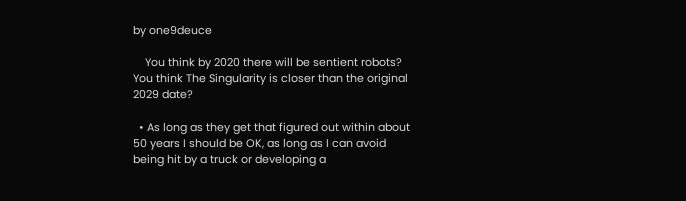by one9deuce

    You think by 2020 there will be sentient robots? You think The Singularity is closer than the original 2029 date?

  • As long as they get that figured out within about 50 years I should be OK, as long as I can avoid being hit by a truck or developing a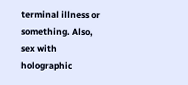terminal illness or something. Also, sex with holographic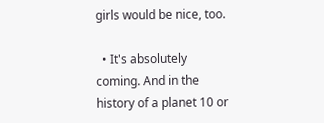girls would be nice, too.

  • It's absolutely coming. And in the history of a planet 10 or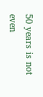50 years is not even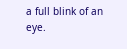a full blink of an eye.